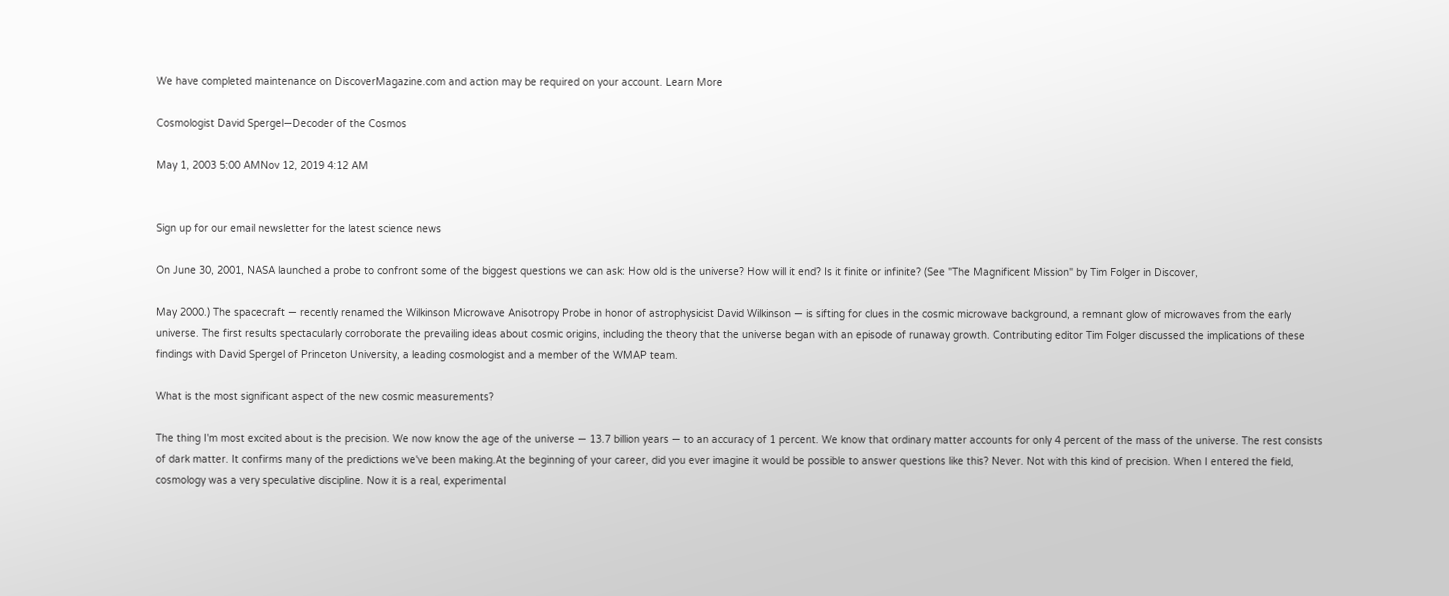We have completed maintenance on DiscoverMagazine.com and action may be required on your account. Learn More

Cosmologist David Spergel—Decoder of the Cosmos

May 1, 2003 5:00 AMNov 12, 2019 4:12 AM


Sign up for our email newsletter for the latest science news

On June 30, 2001, NASA launched a probe to confront some of the biggest questions we can ask: How old is the universe? How will it end? Is it finite or infinite? (See "The Magnificent Mission" by Tim Folger in Discover,

May 2000.) The spacecraft — recently renamed the Wilkinson Microwave Anisotropy Probe in honor of astrophysicist David Wilkinson — is sifting for clues in the cosmic microwave background, a remnant glow of microwaves from the early universe. The first results spectacularly corroborate the prevailing ideas about cosmic origins, including the theory that the universe began with an episode of runaway growth. Contributing editor Tim Folger discussed the implications of these findings with David Spergel of Princeton University, a leading cosmologist and a member of the WMAP team.

What is the most significant aspect of the new cosmic measurements?

The thing I'm most excited about is the precision. We now know the age of the universe — 13.7 billion years — to an accuracy of 1 percent. We know that ordinary matter accounts for only 4 percent of the mass of the universe. The rest consists of dark matter. It confirms many of the predictions we've been making.At the beginning of your career, did you ever imagine it would be possible to answer questions like this? Never. Not with this kind of precision. When I entered the field, cosmology was a very speculative discipline. Now it is a real, experimental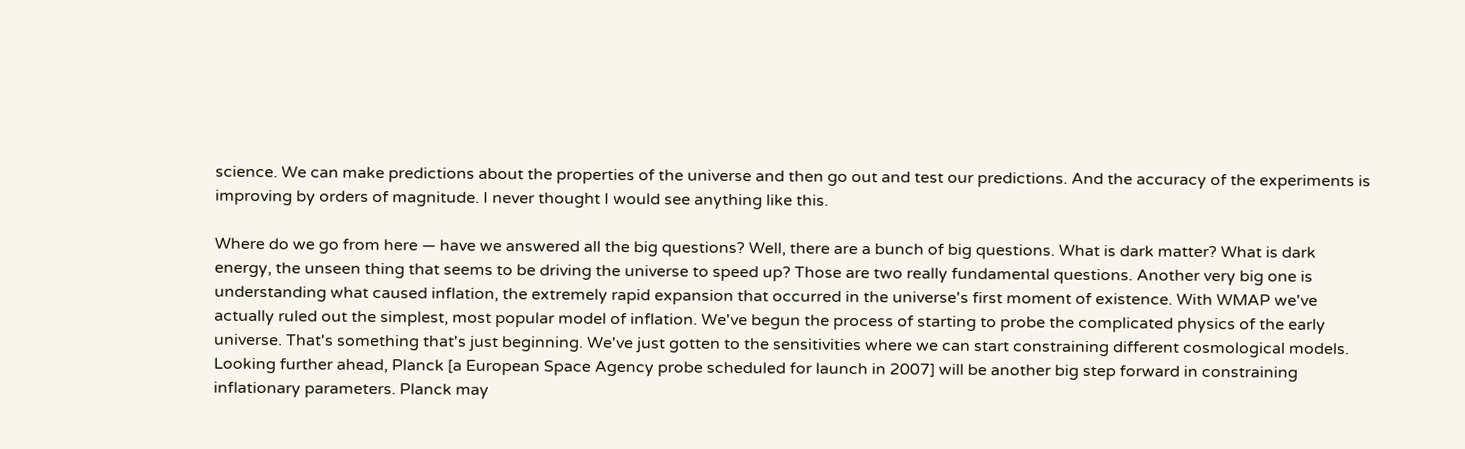science. We can make predictions about the properties of the universe and then go out and test our predictions. And the accuracy of the experiments is improving by orders of magnitude. I never thought I would see anything like this.

Where do we go from here — have we answered all the big questions? Well, there are a bunch of big questions. What is dark matter? What is dark energy, the unseen thing that seems to be driving the universe to speed up? Those are two really fundamental questions. Another very big one is understanding what caused inflation, the extremely rapid expansion that occurred in the universe's first moment of existence. With WMAP we've actually ruled out the simplest, most popular model of inflation. We've begun the process of starting to probe the complicated physics of the early universe. That's something that's just beginning. We've just gotten to the sensitivities where we can start constraining different cosmological models. Looking further ahead, Planck [a European Space Agency probe scheduled for launch in 2007] will be another big step forward in constraining inflationary parameters. Planck may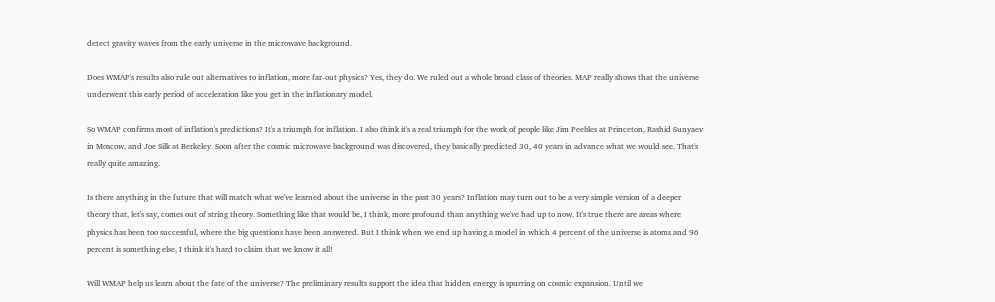detect gravity waves from the early universe in the microwave background.

Does WMAP's results also rule out alternatives to inflation, more far-out physics? Yes, they do. We ruled out a whole broad class of theories. MAP really shows that the universe underwent this early period of acceleration like you get in the inflationary model.

So WMAP confirms most of inflation's predictions? It's a triumph for inflation. I also think it's a real triumph for the work of people like Jim Peebles at Princeton, Rashid Sunyaev in Moscow, and Joe Silk at Berkeley. Soon after the cosmic microwave background was discovered, they basically predicted 30, 40 years in advance what we would see. That's really quite amazing.

Is there anything in the future that will match what we've learned about the universe in the past 30 years? Inflation may turn out to be a very simple version of a deeper theory that, let's say, comes out of string theory. Something like that would be, I think, more profound than anything we've had up to now. It's true there are areas where physics has been too successful, where the big questions have been answered. But I think when we end up having a model in which 4 percent of the universe is atoms and 96 percent is something else, I think it's hard to claim that we know it all!

Will WMAP help us learn about the fate of the universe? The preliminary results support the idea that hidden energy is spurring on cosmic expansion. Until we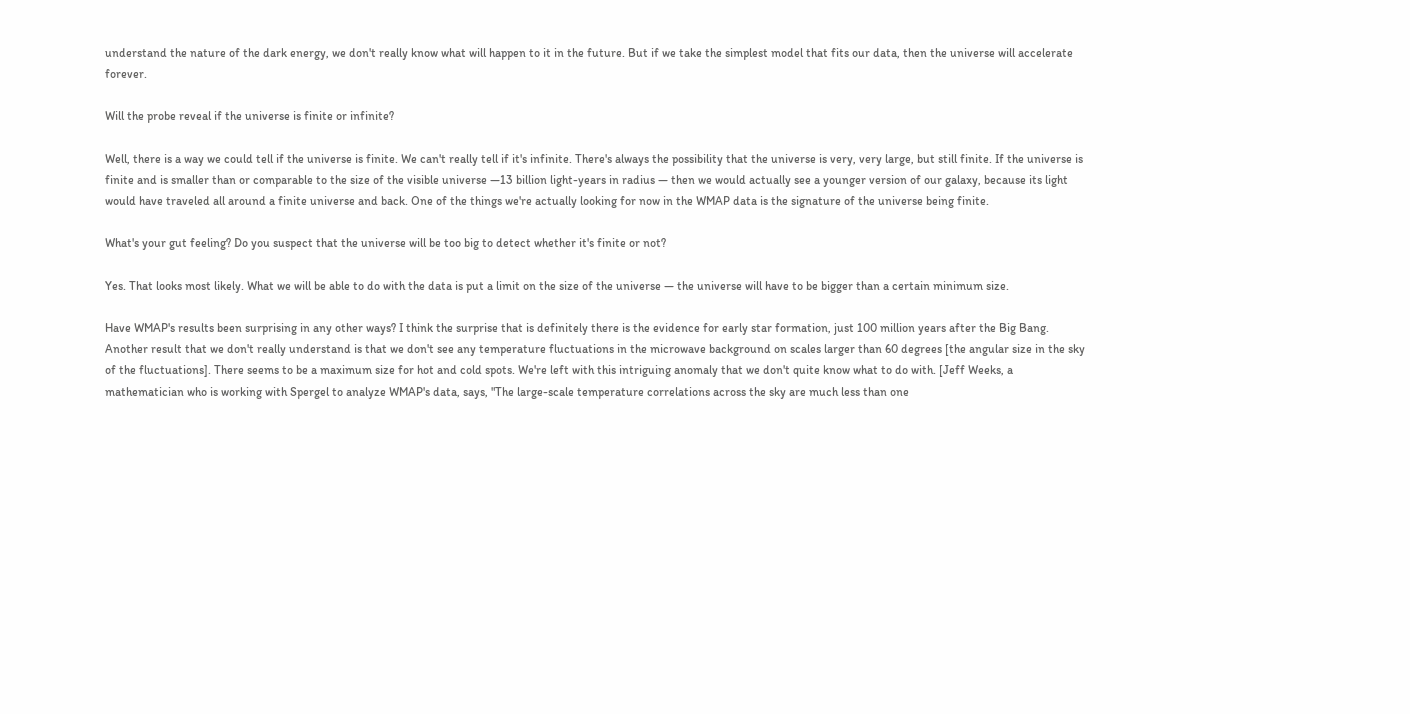understand the nature of the dark energy, we don't really know what will happen to it in the future. But if we take the simplest model that fits our data, then the universe will accelerate forever.

Will the probe reveal if the universe is finite or infinite?

Well, there is a way we could tell if the universe is finite. We can't really tell if it's infinite. There's always the possibility that the universe is very, very large, but still finite. If the universe is finite and is smaller than or comparable to the size of the visible universe —13 billion light-years in radius — then we would actually see a younger version of our galaxy, because its light would have traveled all around a finite universe and back. One of the things we're actually looking for now in the WMAP data is the signature of the universe being finite.

What's your gut feeling? Do you suspect that the universe will be too big to detect whether it's finite or not?

Yes. That looks most likely. What we will be able to do with the data is put a limit on the size of the universe — the universe will have to be bigger than a certain minimum size.

Have WMAP's results been surprising in any other ways? I think the surprise that is definitely there is the evidence for early star formation, just 100 million years after the Big Bang. Another result that we don't really understand is that we don't see any temperature fluctuations in the microwave background on scales larger than 60 degrees [the angular size in the sky of the fluctuations]. There seems to be a maximum size for hot and cold spots. We're left with this intriguing anomaly that we don't quite know what to do with. [Jeff Weeks, a mathematician who is working with Spergel to analyze WMAP's data, says, "The large-scale temperature correlations across the sky are much less than one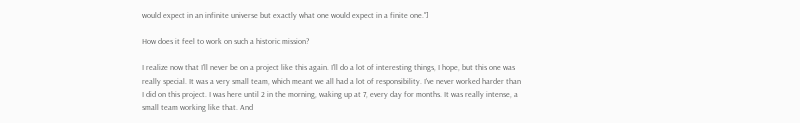would expect in an infinite universe but exactly what one would expect in a finite one."]

How does it feel to work on such a historic mission?

I realize now that I'll never be on a project like this again. I'll do a lot of interesting things, I hope, but this one was really special. It was a very small team, which meant we all had a lot of responsibility. I've never worked harder than I did on this project. I was here until 2 in the morning, waking up at 7, every day for months. It was really intense, a small team working like that. And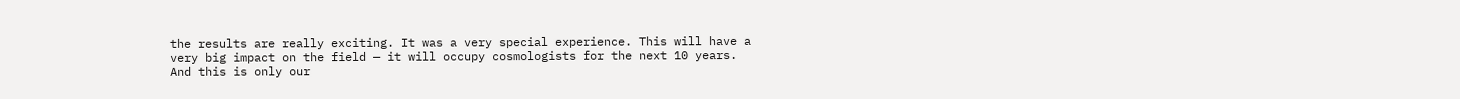the results are really exciting. It was a very special experience. This will have a very big impact on the field — it will occupy cosmologists for the next 10 years. And this is only our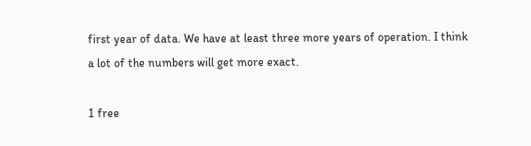first year of data. We have at least three more years of operation. I think a lot of the numbers will get more exact.

1 free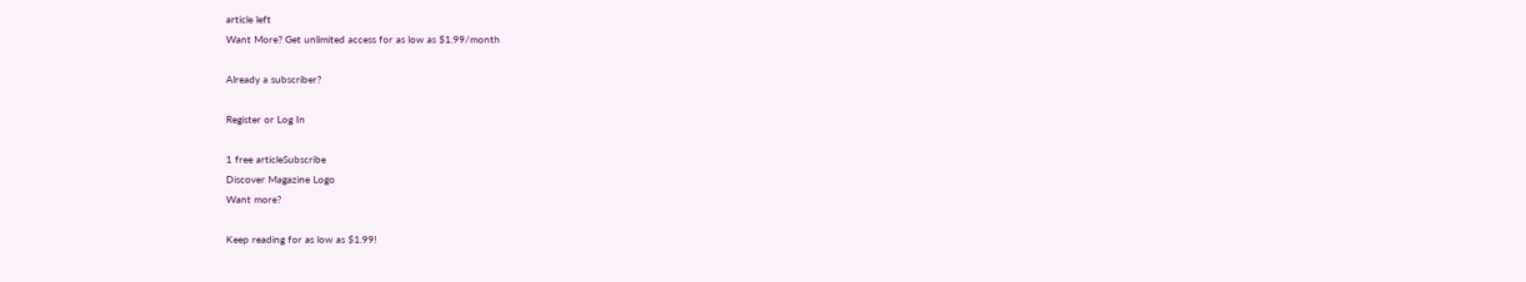article left
Want More? Get unlimited access for as low as $1.99/month

Already a subscriber?

Register or Log In

1 free articleSubscribe
Discover Magazine Logo
Want more?

Keep reading for as low as $1.99!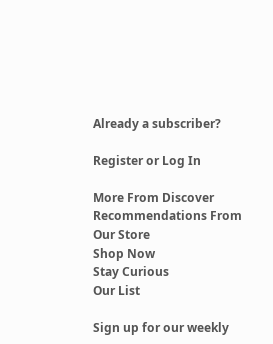Already a subscriber?

Register or Log In

More From Discover
Recommendations From Our Store
Shop Now
Stay Curious
Our List

Sign up for our weekly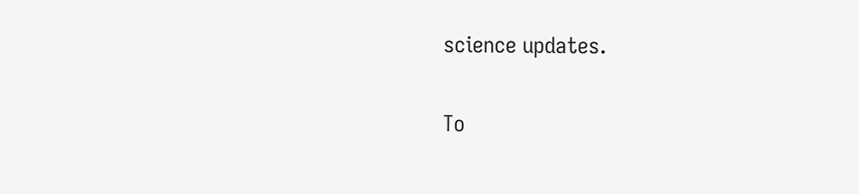science updates.

To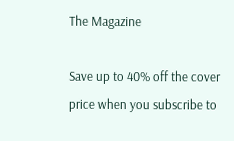The Magazine

Save up to 40% off the cover price when you subscribe to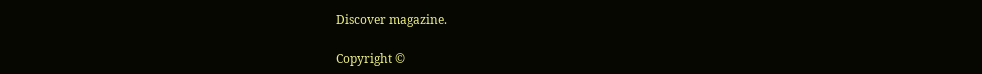Discover magazine.

Copyright ©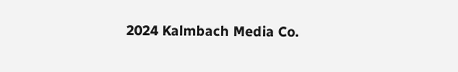2024 Kalmbach Media Co.